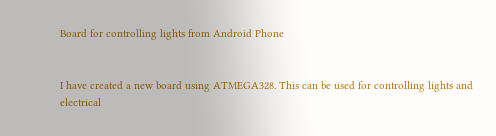Board for controlling lights from Android Phone


I have created a new board using ATMEGA328. This can be used for controlling lights and electrical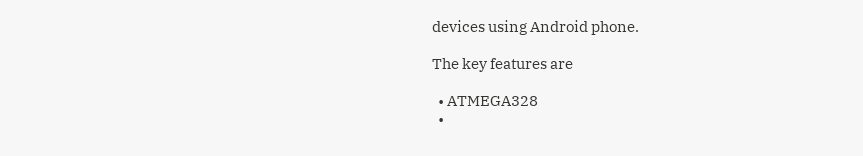devices using Android phone.

The key features are

  • ATMEGA328
  •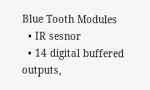Blue Tooth Modules
  • IR sesnor
  • 14 digital buffered outputs,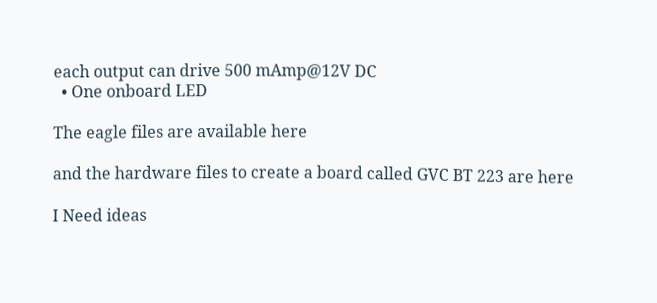each output can drive 500 mAmp@12V DC
  • One onboard LED

The eagle files are available here

and the hardware files to create a board called GVC BT 223 are here

I Need ideas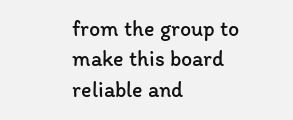from the group to make this board reliable and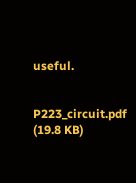useful.


P223_circuit.pdf (19.8 KB)